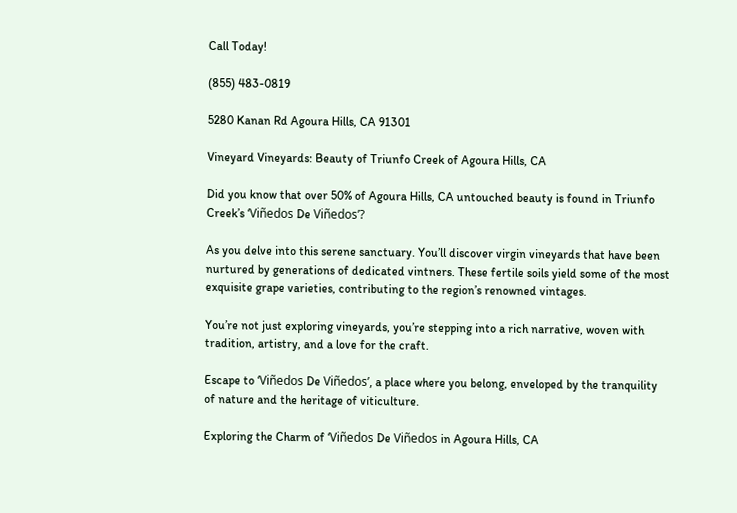Call Today!

(855) 483-0819

5280 Kanan Rd Agoura Hills, CA 91301

Vineyard Vineyards: Beauty of Triunfo Creek of Agoura Hills, CA

Did you know that over 50% of Agoura Hills, CA untouched beauty is found in Triunfo Creek’s ‘Viñedos De Viñedos’?

As you delve into this serene sanctuary. You’ll discover virgin vineyards that have been nurtured by generations of dedicated vintners. These fertile soils yield some of the most exquisite grape varieties, contributing to the region’s renowned vintages.

You’re not just exploring vineyards, you’re stepping into a rich narrative, woven with tradition, artistry, and a love for the craft.

Escape to ‘Viñedos De Viñedos’, a place where you belong, enveloped by the tranquility of nature and the heritage of viticulture.

Exploring the Charm of ‘Viñedos De Viñedos in Agoura Hills, CA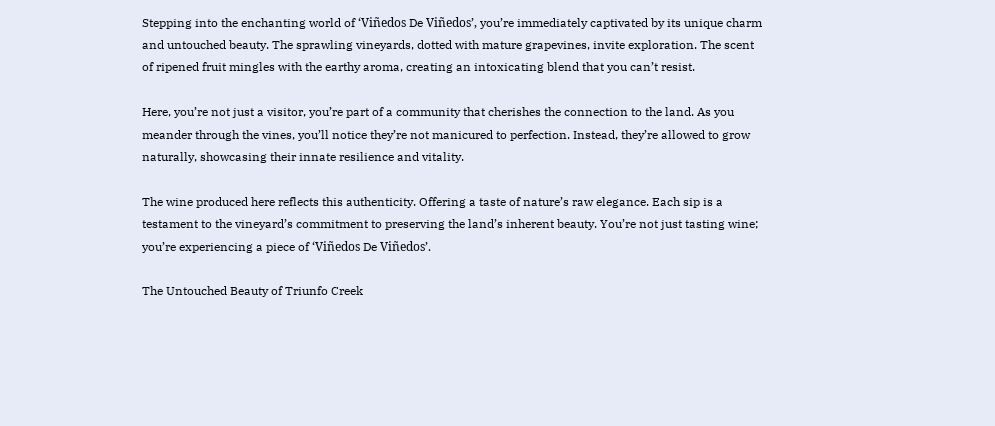Stepping into the enchanting world of ‘Viñedos De Viñedos’, you’re immediately captivated by its unique charm and untouched beauty. The sprawling vineyards, dotted with mature grapevines, invite exploration. The scent of ripened fruit mingles with the earthy aroma, creating an intoxicating blend that you can’t resist.

Here, you’re not just a visitor, you’re part of a community that cherishes the connection to the land. As you meander through the vines, you’ll notice they’re not manicured to perfection. Instead, they’re allowed to grow naturally, showcasing their innate resilience and vitality.

The wine produced here reflects this authenticity. Offering a taste of nature’s raw elegance. Each sip is a testament to the vineyard’s commitment to preserving the land’s inherent beauty. You’re not just tasting wine; you’re experiencing a piece of ‘Viñedos De Viñedos’.

The Untouched Beauty of Triunfo Creek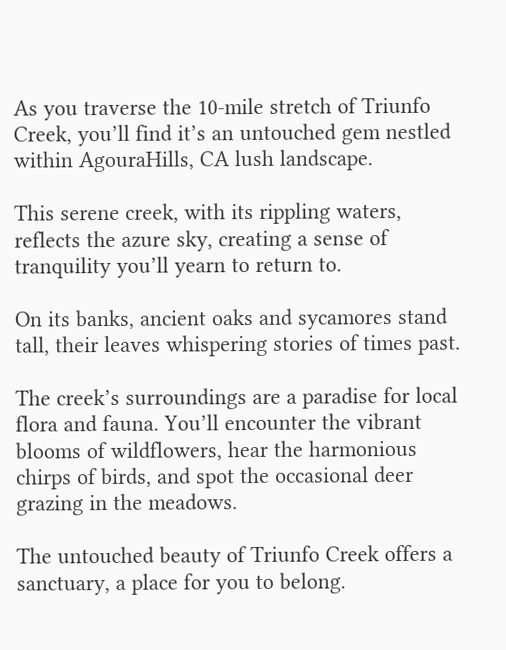As you traverse the 10-mile stretch of Triunfo Creek, you’ll find it’s an untouched gem nestled within AgouraHills, CA lush landscape.

This serene creek, with its rippling waters, reflects the azure sky, creating a sense of tranquility you’ll yearn to return to.

On its banks, ancient oaks and sycamores stand tall, their leaves whispering stories of times past.

The creek’s surroundings are a paradise for local flora and fauna. You’ll encounter the vibrant blooms of wildflowers, hear the harmonious chirps of birds, and spot the occasional deer grazing in the meadows.

The untouched beauty of Triunfo Creek offers a sanctuary, a place for you to belong.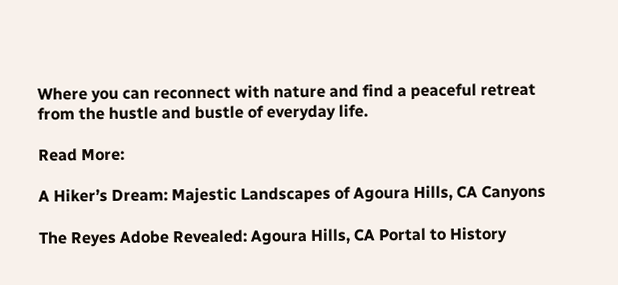Where you can reconnect with nature and find a peaceful retreat from the hustle and bustle of everyday life.

Read More:

A Hiker’s Dream: Majestic Landscapes of Agoura Hills, CA Canyons

The Reyes Adobe Revealed: Agoura Hills, CA Portal to History